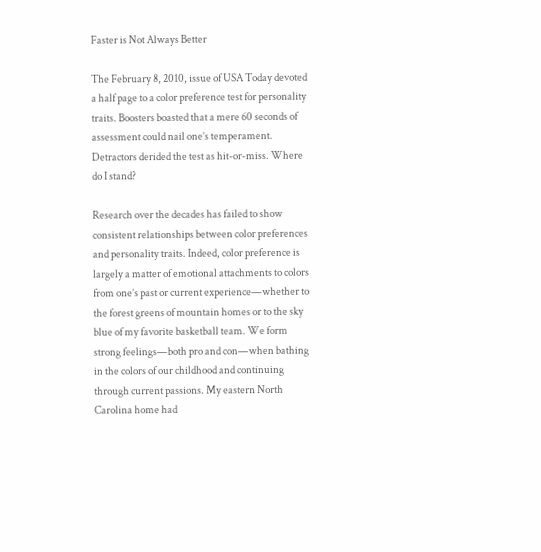Faster is Not Always Better

The February 8, 2010, issue of USA Today devoted a half page to a color preference test for personality traits. Boosters boasted that a mere 60 seconds of assessment could nail one’s temperament. Detractors derided the test as hit-or-miss. Where do I stand?

Research over the decades has failed to show consistent relationships between color preferences and personality traits. Indeed, color preference is largely a matter of emotional attachments to colors from one’s past or current experience—whether to the forest greens of mountain homes or to the sky blue of my favorite basketball team. We form strong feelings—both pro and con—when bathing in the colors of our childhood and continuing through current passions. My eastern North Carolina home had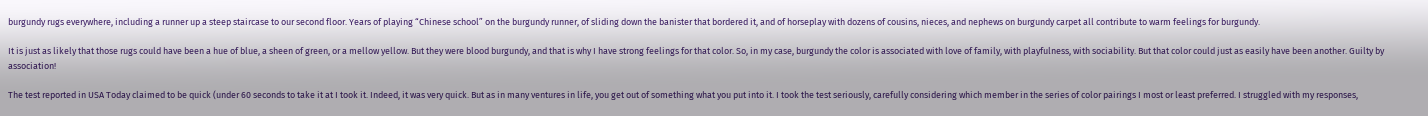burgundy rugs everywhere, including a runner up a steep staircase to our second floor. Years of playing “Chinese school” on the burgundy runner, of sliding down the banister that bordered it, and of horseplay with dozens of cousins, nieces, and nephews on burgundy carpet all contribute to warm feelings for burgundy.

It is just as likely that those rugs could have been a hue of blue, a sheen of green, or a mellow yellow. But they were blood burgundy, and that is why I have strong feelings for that color. So, in my case, burgundy the color is associated with love of family, with playfulness, with sociability. But that color could just as easily have been another. Guilty by association!

The test reported in USA Today claimed to be quick (under 60 seconds to take it at I took it. Indeed, it was very quick. But as in many ventures in life, you get out of something what you put into it. I took the test seriously, carefully considering which member in the series of color pairings I most or least preferred. I struggled with my responses,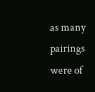as many pairings were of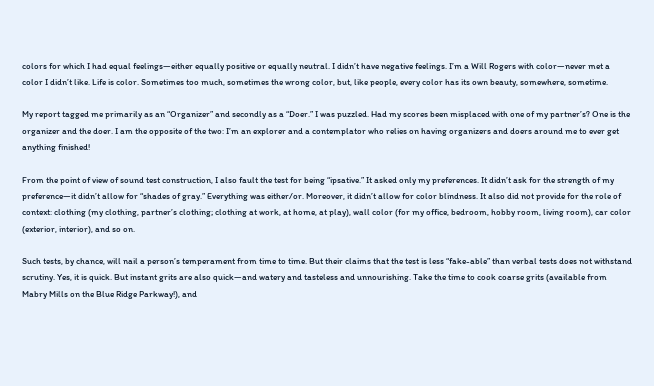colors for which I had equal feelings—either equally positive or equally neutral. I didn’t have negative feelings. I’m a Will Rogers with color—never met a color I didn’t like. Life is color. Sometimes too much, sometimes the wrong color, but, like people, every color has its own beauty, somewhere, sometime.

My report tagged me primarily as an “Organizer” and secondly as a “Doer.” I was puzzled. Had my scores been misplaced with one of my partner’s? One is the organizer and the doer. I am the opposite of the two: I’m an explorer and a contemplator who relies on having organizers and doers around me to ever get anything finished!

From the point of view of sound test construction, I also fault the test for being “ipsative.” It asked only my preferences. It didn’t ask for the strength of my preference—it didn’t allow for “shades of gray.” Everything was either/or. Moreover, it didn’t allow for color blindness. It also did not provide for the role of context: clothing (my clothing, partner’s clothing; clothing at work, at home, at play), wall color (for my office, bedroom, hobby room, living room), car color (exterior, interior), and so on.

Such tests, by chance, will nail a person’s temperament from time to time. But their claims that the test is less “fake-able” than verbal tests does not withstand scrutiny. Yes, it is quick. But instant grits are also quick—and watery and tasteless and unnourishing. Take the time to cook coarse grits (available from Mabry Mills on the Blue Ridge Parkway!), and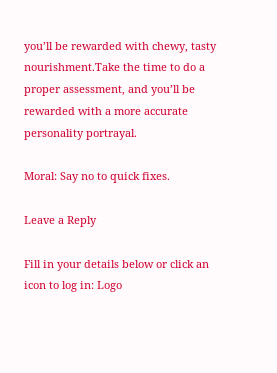you’ll be rewarded with chewy, tasty nourishment.Take the time to do a proper assessment, and you’ll be rewarded with a more accurate personality portrayal.

Moral: Say no to quick fixes.

Leave a Reply

Fill in your details below or click an icon to log in: Logo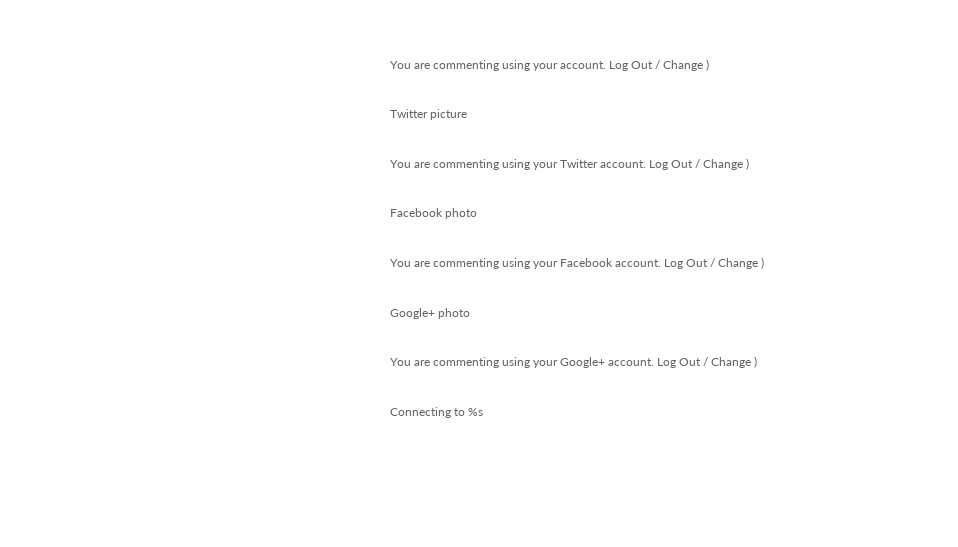You are commenting using your account. Log Out / Change )

Twitter picture

You are commenting using your Twitter account. Log Out / Change )

Facebook photo

You are commenting using your Facebook account. Log Out / Change )

Google+ photo

You are commenting using your Google+ account. Log Out / Change )

Connecting to %s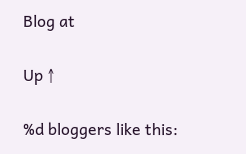Blog at

Up ↑

%d bloggers like this: